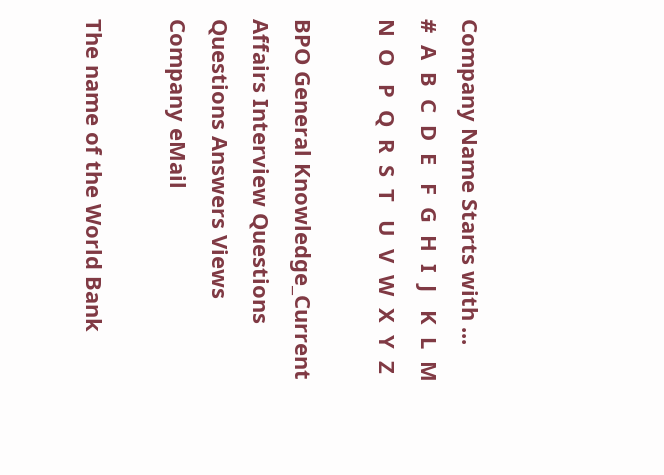Company Name Starts with ...
#  A  B  C  D  E   F  G  H  I  J   K  L  M  N  O   P  Q  R  S  T   U  V  W  X  Y  Z

BPO General Knowledge_Current Affairs Interview Questions
Questions Answers Views Company eMail

The name of the World Bank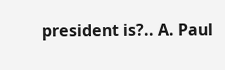president is?.. A. Paul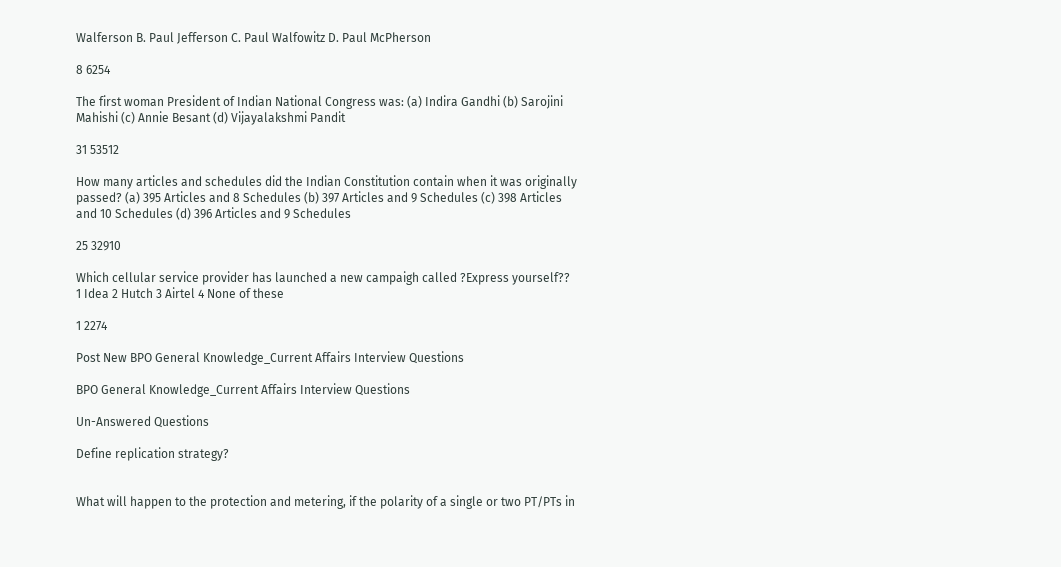Walferson B. Paul Jefferson C. Paul Walfowitz D. Paul McPherson

8 6254

The first woman President of Indian National Congress was: (a) Indira Gandhi (b) Sarojini Mahishi (c) Annie Besant (d) Vijayalakshmi Pandit

31 53512

How many articles and schedules did the Indian Constitution contain when it was originally passed? (a) 395 Articles and 8 Schedules (b) 397 Articles and 9 Schedules (c) 398 Articles and 10 Schedules (d) 396 Articles and 9 Schedules

25 32910

Which cellular service provider has launched a new campaigh called ?Express yourself?? 1 Idea 2 Hutch 3 Airtel 4 None of these

1 2274

Post New BPO General Knowledge_Current Affairs Interview Questions

BPO General Knowledge_Current Affairs Interview Questions

Un-Answered Questions

Define replication strategy?


What will happen to the protection and metering, if the polarity of a single or two PT/PTs in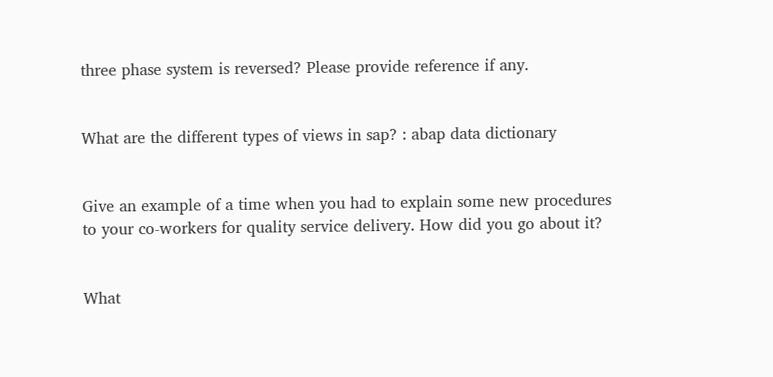three phase system is reversed? Please provide reference if any.


What are the different types of views in sap? : abap data dictionary


Give an example of a time when you had to explain some new procedures to your co-workers for quality service delivery. How did you go about it?


What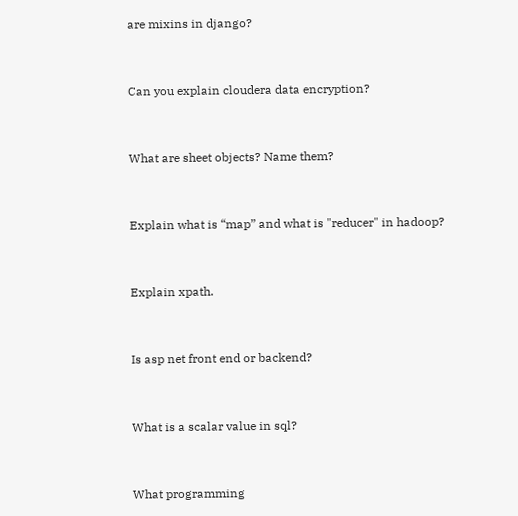are mixins in django?


Can you explain cloudera data encryption?


What are sheet objects? Name them?


Explain what is “map” and what is "reducer" in hadoop?


Explain xpath.


Is asp net front end or backend?


What is a scalar value in sql?


What programming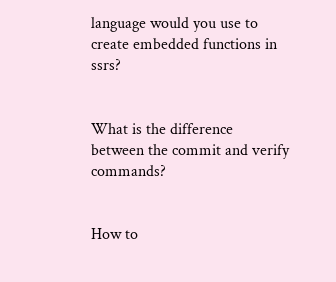language would you use to create embedded functions in ssrs?


What is the difference between the commit and verify commands?


How to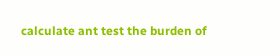calculate ant test the burden of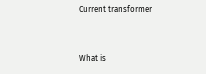Current transformer


What is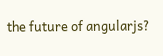the future of angularjs?